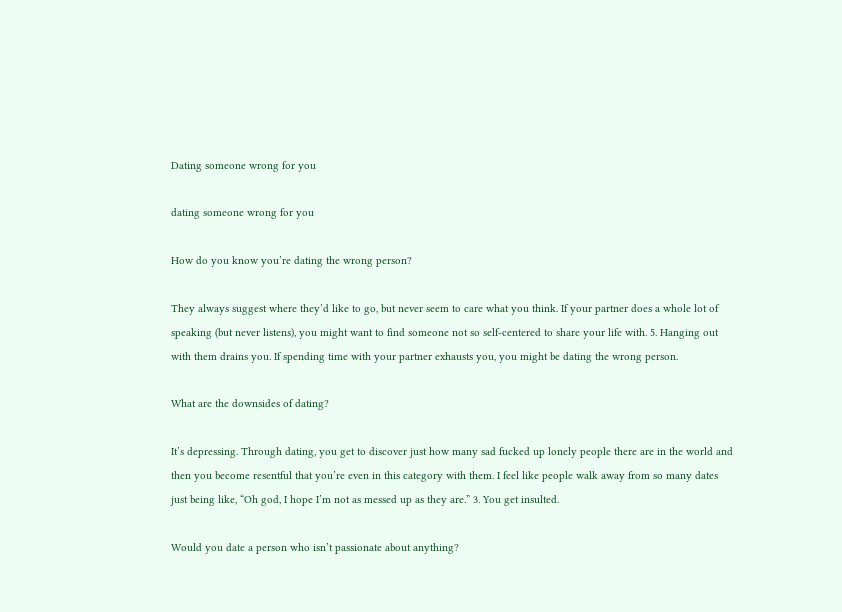Dating someone wrong for you

dating someone wrong for you

How do you know you’re dating the wrong person?

They always suggest where they’d like to go, but never seem to care what you think. If your partner does a whole lot of speaking (but never listens), you might want to find someone not so self-centered to share your life with. 5. Hanging out with them drains you. If spending time with your partner exhausts you, you might be dating the wrong person.

What are the downsides of dating?

It’s depressing. Through dating, you get to discover just how many sad fucked up lonely people there are in the world and then you become resentful that you’re even in this category with them. I feel like people walk away from so many dates just being like, “Oh god, I hope I’m not as messed up as they are.” 3. You get insulted.

Would you date a person who isn’t passionate about anything?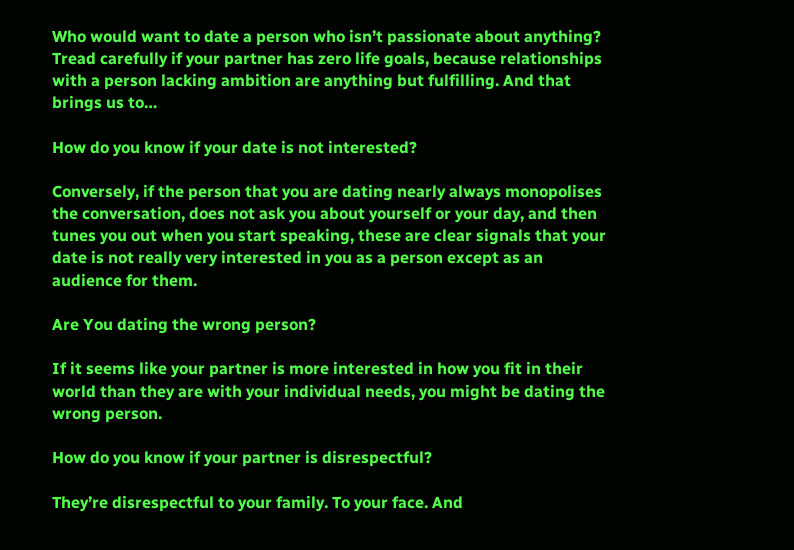Who would want to date a person who isn’t passionate about anything? Tread carefully if your partner has zero life goals, because relationships with a person lacking ambition are anything but fulfilling. And that brings us to…

How do you know if your date is not interested?

Conversely, if the person that you are dating nearly always monopolises the conversation, does not ask you about yourself or your day, and then tunes you out when you start speaking, these are clear signals that your date is not really very interested in you as a person except as an audience for them.

Are You dating the wrong person?

If it seems like your partner is more interested in how you fit in their world than they are with your individual needs, you might be dating the wrong person.

How do you know if your partner is disrespectful?

They’re disrespectful to your family. To your face. And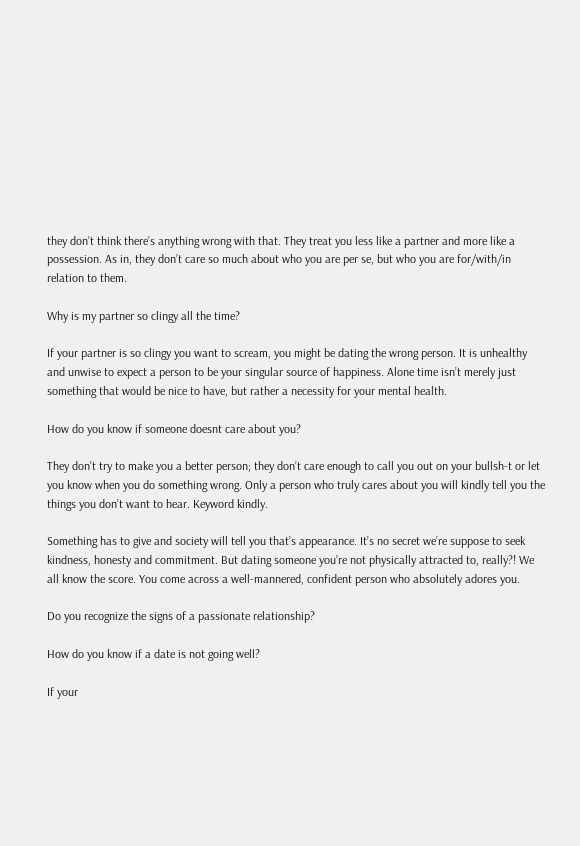they don’t think there’s anything wrong with that. They treat you less like a partner and more like a possession. As in, they don’t care so much about who you are per se, but who you are for/with/in relation to them.

Why is my partner so clingy all the time?

If your partner is so clingy you want to scream, you might be dating the wrong person. It is unhealthy and unwise to expect a person to be your singular source of happiness. Alone time isn’t merely just something that would be nice to have, but rather a necessity for your mental health.

How do you know if someone doesnt care about you?

They don’t try to make you a better person; they don’t care enough to call you out on your bullsh-t or let you know when you do something wrong. Only a person who truly cares about you will kindly tell you the things you don’t want to hear. Keyword kindly.

Something has to give and society will tell you that’s appearance. It’s no secret we’re suppose to seek kindness, honesty and commitment. But dating someone you’re not physically attracted to, really?! We all know the score. You come across a well-mannered, confident person who absolutely adores you.

Do you recognize the signs of a passionate relationship?

How do you know if a date is not going well?

If your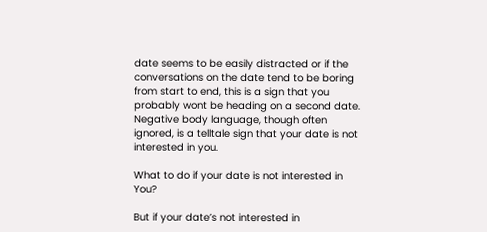date seems to be easily distracted or if the conversations on the date tend to be boring from start to end, this is a sign that you probably wont be heading on a second date. Negative body language, though often ignored, is a telltale sign that your date is not interested in you.

What to do if your date is not interested in You?

But if your date’s not interested in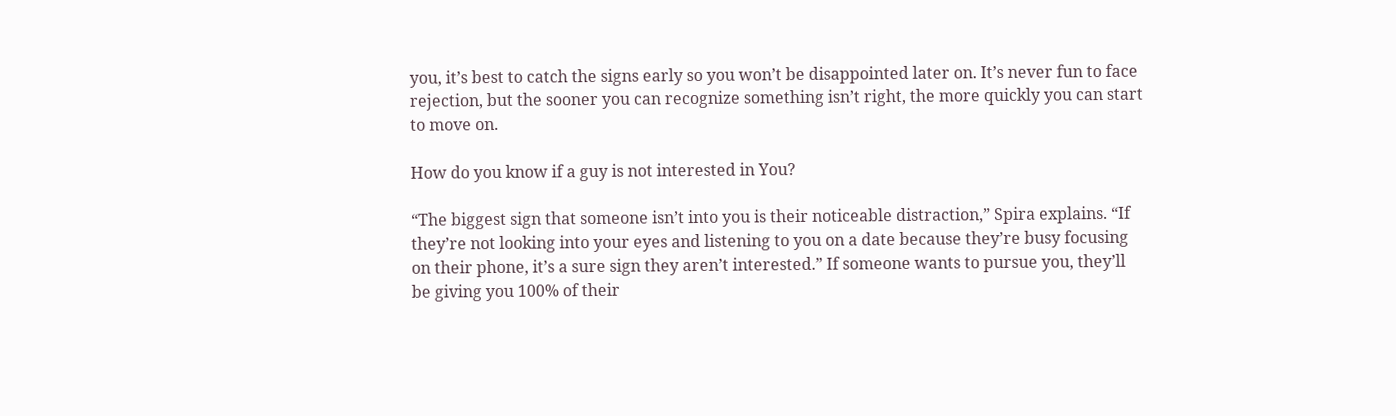you, it’s best to catch the signs early so you won’t be disappointed later on. It’s never fun to face rejection, but the sooner you can recognize something isn’t right, the more quickly you can start to move on.

How do you know if a guy is not interested in You?

“The biggest sign that someone isn’t into you is their noticeable distraction,” Spira explains. “If they’re not looking into your eyes and listening to you on a date because they’re busy focusing on their phone, it’s a sure sign they aren’t interested.” If someone wants to pursue you, they’ll be giving you 100% of their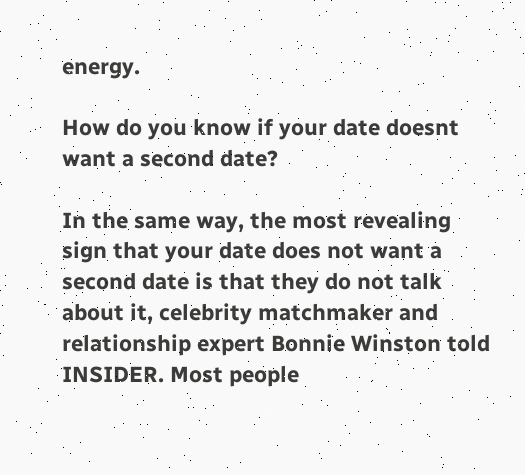energy.

How do you know if your date doesnt want a second date?

In the same way, the most revealing sign that your date does not want a second date is that they do not talk about it, celebrity matchmaker and relationship expert Bonnie Winston told INSIDER. Most people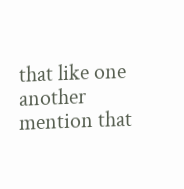that like one another mention that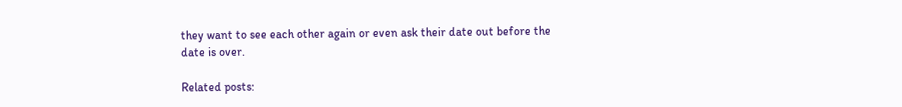they want to see each other again or even ask their date out before the date is over.

Related posts: